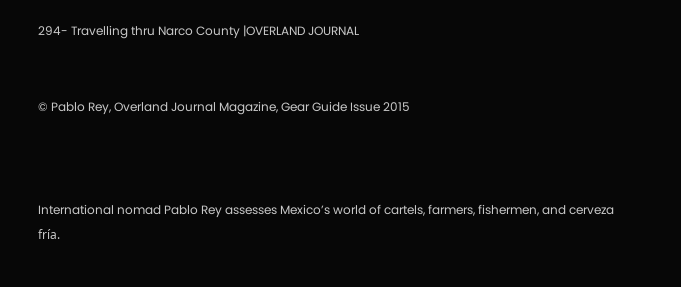294- Travelling thru Narco County |OVERLAND JOURNAL


© Pablo Rey, Overland Journal Magazine, Gear Guide Issue 2015



International nomad Pablo Rey assesses Mexico’s world of cartels, farmers, fishermen, and cerveza fría.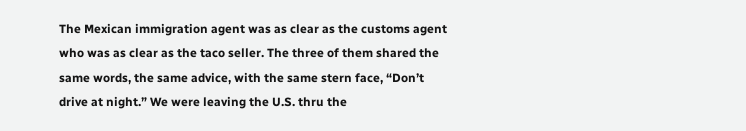The Mexican immigration agent was as clear as the customs agent who was as clear as the taco seller. The three of them shared the same words, the same advice, with the same stern face, “Don’t drive at night.” We were leaving the U.S. thru the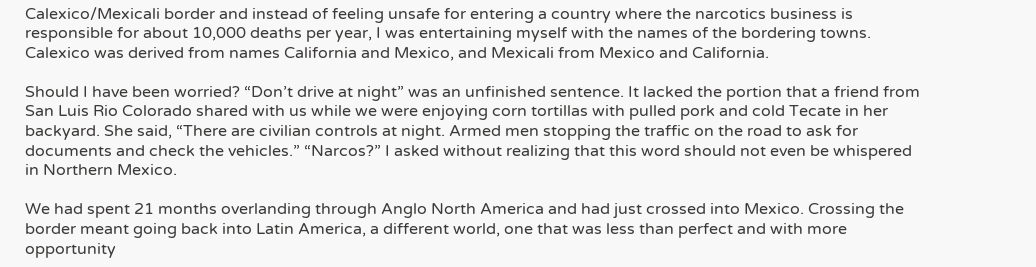Calexico/Mexicali border and instead of feeling unsafe for entering a country where the narcotics business is responsible for about 10,000 deaths per year, I was entertaining myself with the names of the bordering towns. Calexico was derived from names California and Mexico, and Mexicali from Mexico and California.

Should I have been worried? “Don’t drive at night” was an unfinished sentence. It lacked the portion that a friend from San Luis Rio Colorado shared with us while we were enjoying corn tortillas with pulled pork and cold Tecate in her backyard. She said, “There are civilian controls at night. Armed men stopping the traffic on the road to ask for documents and check the vehicles.” “Narcos?” I asked without realizing that this word should not even be whispered in Northern Mexico.

We had spent 21 months overlanding through Anglo North America and had just crossed into Mexico. Crossing the border meant going back into Latin America, a different world, one that was less than perfect and with more opportunity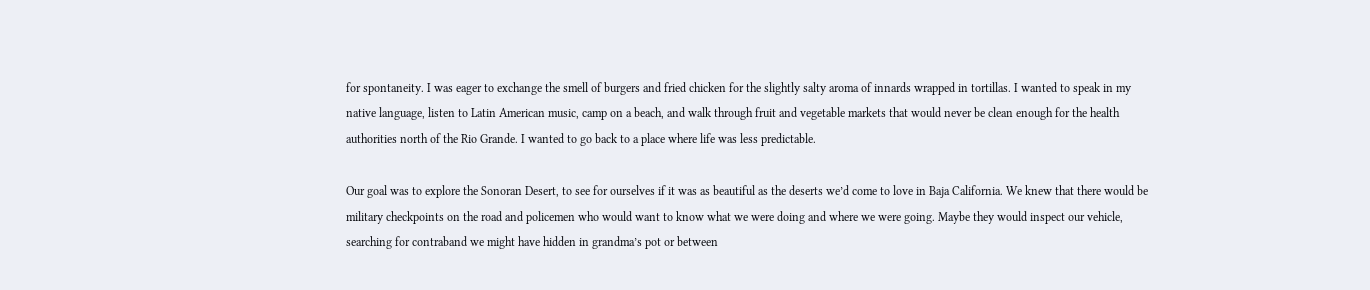for spontaneity. I was eager to exchange the smell of burgers and fried chicken for the slightly salty aroma of innards wrapped in tortillas. I wanted to speak in my native language, listen to Latin American music, camp on a beach, and walk through fruit and vegetable markets that would never be clean enough for the health authorities north of the Rio Grande. I wanted to go back to a place where life was less predictable.

Our goal was to explore the Sonoran Desert, to see for ourselves if it was as beautiful as the deserts we’d come to love in Baja California. We knew that there would be military checkpoints on the road and policemen who would want to know what we were doing and where we were going. Maybe they would inspect our vehicle, searching for contraband we might have hidden in grandma’s pot or between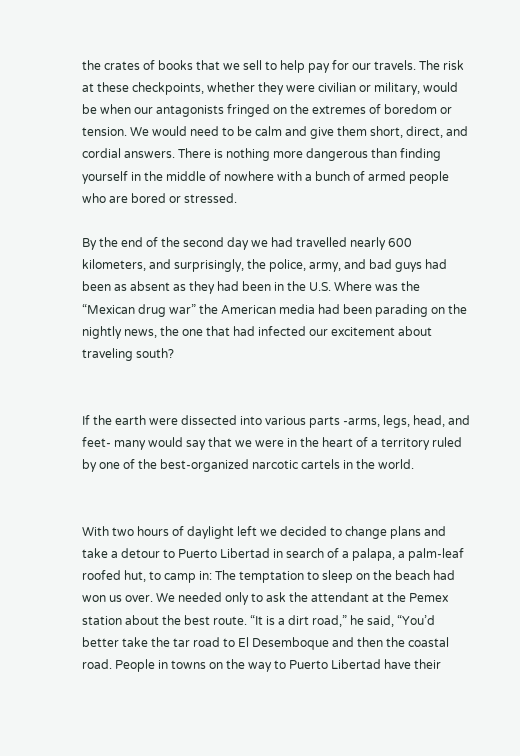the crates of books that we sell to help pay for our travels. The risk at these checkpoints, whether they were civilian or military, would be when our antagonists fringed on the extremes of boredom or tension. We would need to be calm and give them short, direct, and cordial answers. There is nothing more dangerous than finding yourself in the middle of nowhere with a bunch of armed people who are bored or stressed.

By the end of the second day we had travelled nearly 600 kilometers, and surprisingly, the police, army, and bad guys had been as absent as they had been in the U.S. Where was the “Mexican drug war” the American media had been parading on the nightly news, the one that had infected our excitement about traveling south?


If the earth were dissected into various parts -arms, legs, head, and feet- many would say that we were in the heart of a territory ruled by one of the best-organized narcotic cartels in the world.


With two hours of daylight left we decided to change plans and take a detour to Puerto Libertad in search of a palapa, a palm-leaf roofed hut, to camp in: The temptation to sleep on the beach had won us over. We needed only to ask the attendant at the Pemex station about the best route. “It is a dirt road,” he said, “You’d better take the tar road to El Desemboque and then the coastal road. People in towns on the way to Puerto Libertad have their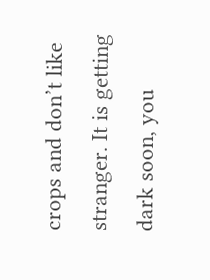crops and don’t like stranger. It is getting dark soon, you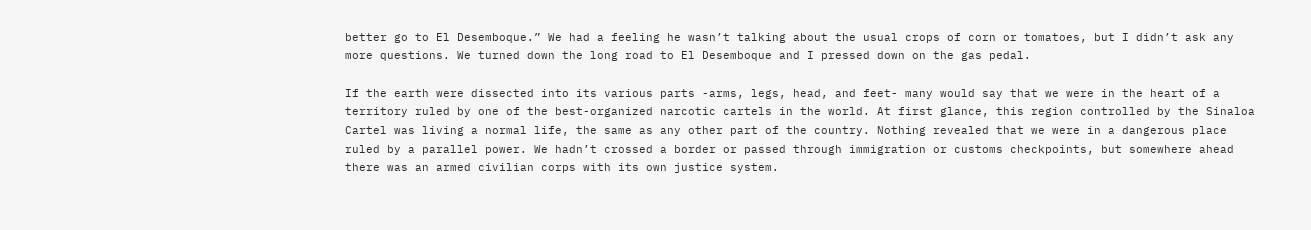better go to El Desemboque.” We had a feeling he wasn’t talking about the usual crops of corn or tomatoes, but I didn’t ask any more questions. We turned down the long road to El Desemboque and I pressed down on the gas pedal.

If the earth were dissected into its various parts -arms, legs, head, and feet- many would say that we were in the heart of a territory ruled by one of the best-organized narcotic cartels in the world. At first glance, this region controlled by the Sinaloa Cartel was living a normal life, the same as any other part of the country. Nothing revealed that we were in a dangerous place ruled by a parallel power. We hadn’t crossed a border or passed through immigration or customs checkpoints, but somewhere ahead there was an armed civilian corps with its own justice system.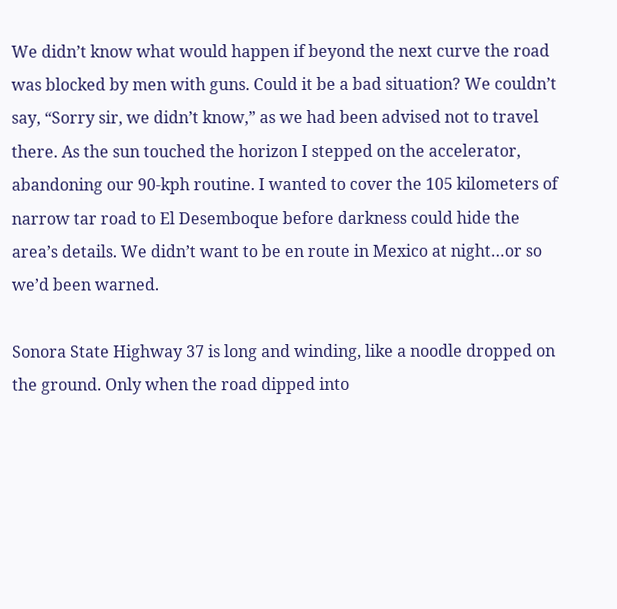We didn’t know what would happen if beyond the next curve the road was blocked by men with guns. Could it be a bad situation? We couldn’t say, “Sorry sir, we didn’t know,” as we had been advised not to travel there. As the sun touched the horizon I stepped on the accelerator, abandoning our 90-kph routine. I wanted to cover the 105 kilometers of narrow tar road to El Desemboque before darkness could hide the area’s details. We didn’t want to be en route in Mexico at night…or so we’d been warned.

Sonora State Highway 37 is long and winding, like a noodle dropped on the ground. Only when the road dipped into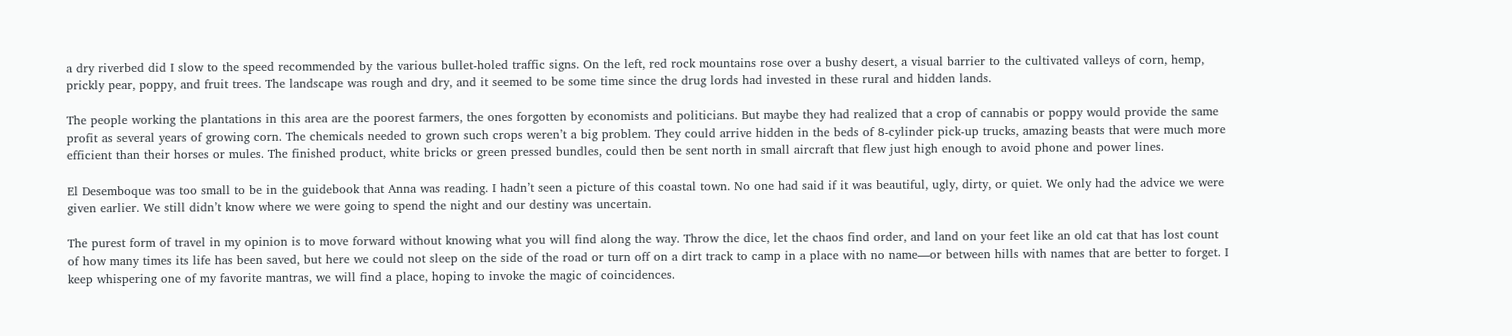a dry riverbed did I slow to the speed recommended by the various bullet-holed traffic signs. On the left, red rock mountains rose over a bushy desert, a visual barrier to the cultivated valleys of corn, hemp, prickly pear, poppy, and fruit trees. The landscape was rough and dry, and it seemed to be some time since the drug lords had invested in these rural and hidden lands.

The people working the plantations in this area are the poorest farmers, the ones forgotten by economists and politicians. But maybe they had realized that a crop of cannabis or poppy would provide the same profit as several years of growing corn. The chemicals needed to grown such crops weren’t a big problem. They could arrive hidden in the beds of 8-cylinder pick-up trucks, amazing beasts that were much more efficient than their horses or mules. The finished product, white bricks or green pressed bundles, could then be sent north in small aircraft that flew just high enough to avoid phone and power lines.

El Desemboque was too small to be in the guidebook that Anna was reading. I hadn’t seen a picture of this coastal town. No one had said if it was beautiful, ugly, dirty, or quiet. We only had the advice we were given earlier. We still didn’t know where we were going to spend the night and our destiny was uncertain.

The purest form of travel in my opinion is to move forward without knowing what you will find along the way. Throw the dice, let the chaos find order, and land on your feet like an old cat that has lost count of how many times its life has been saved, but here we could not sleep on the side of the road or turn off on a dirt track to camp in a place with no name—or between hills with names that are better to forget. I keep whispering one of my favorite mantras, we will find a place, hoping to invoke the magic of coincidences.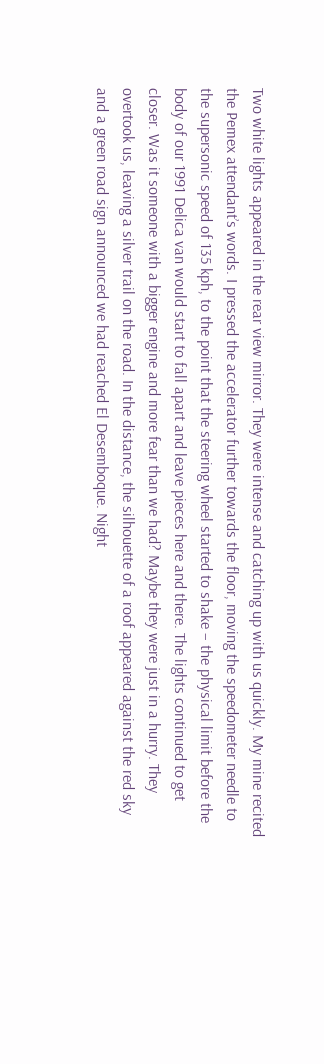Two white lights appeared in the rear view mirror. They were intense and catching up with us quickly. My mine recited the Pemex attendant’s words. I pressed the accelerator further towards the floor, moving the speedometer needle to the supersonic speed of 135 kph, to the point that the steering wheel started to shake – the physical limit before the body of our 1991 Delica van would start to fall apart and leave pieces here and there. The lights continued to get closer. Was it someone with a bigger engine and more fear than we had? Maybe they were just in a hurry. They overtook us, leaving a silver trail on the road. In the distance, the silhouette of a roof appeared against the red sky and a green road sign announced we had reached El Desemboque. Night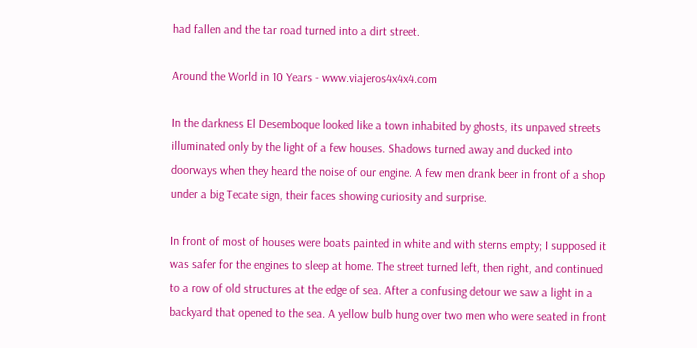had fallen and the tar road turned into a dirt street.

Around the World in 10 Years - www.viajeros4x4x4.com

In the darkness El Desemboque looked like a town inhabited by ghosts, its unpaved streets illuminated only by the light of a few houses. Shadows turned away and ducked into doorways when they heard the noise of our engine. A few men drank beer in front of a shop under a big Tecate sign, their faces showing curiosity and surprise.

In front of most of houses were boats painted in white and with sterns empty; I supposed it was safer for the engines to sleep at home. The street turned left, then right, and continued to a row of old structures at the edge of sea. After a confusing detour we saw a light in a backyard that opened to the sea. A yellow bulb hung over two men who were seated in front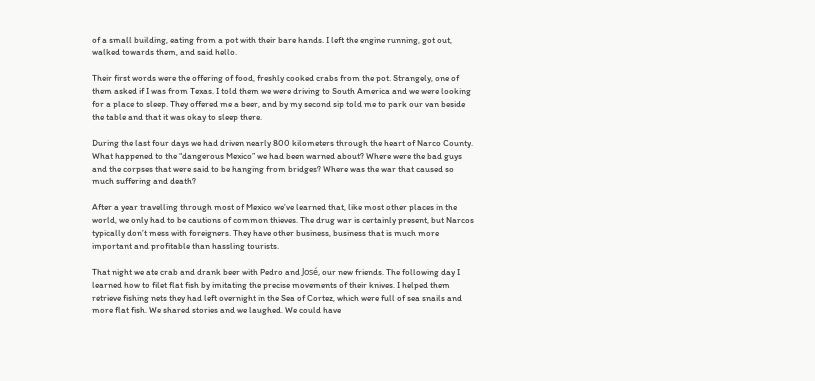of a small building, eating from a pot with their bare hands. I left the engine running, got out, walked towards them, and said hello.

Their first words were the offering of food, freshly cooked crabs from the pot. Strangely, one of them asked if I was from Texas. I told them we were driving to South America and we were looking for a place to sleep. They offered me a beer, and by my second sip told me to park our van beside the table and that it was okay to sleep there.

During the last four days we had driven nearly 800 kilometers through the heart of Narco County. What happened to the “dangerous Mexico” we had been warned about? Where were the bad guys and the corpses that were said to be hanging from bridges? Where was the war that caused so much suffering and death?

After a year travelling through most of Mexico we’ve learned that, like most other places in the world, we only had to be cautions of common thieves. The drug war is certainly present, but Narcos typically don’t mess with foreigners. They have other business, business that is much more important and profitable than hassling tourists.

That night we ate crab and drank beer with Pedro and José, our new friends. The following day I learned how to filet flat fish by imitating the precise movements of their knives. I helped them retrieve fishing nets they had left overnight in the Sea of Cortez, which were full of sea snails and more flat fish. We shared stories and we laughed. We could have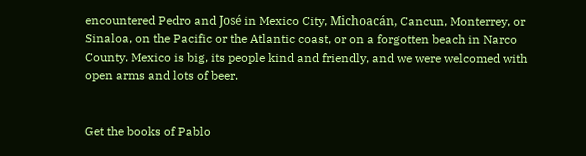encountered Pedro and José in Mexico City, Michoacán, Cancun, Monterrey, or Sinaloa, on the Pacific or the Atlantic coast, or on a forgotten beach in Narco County. Mexico is big, its people kind and friendly, and we were welcomed with open arms and lots of beer.


Get the books of Pablo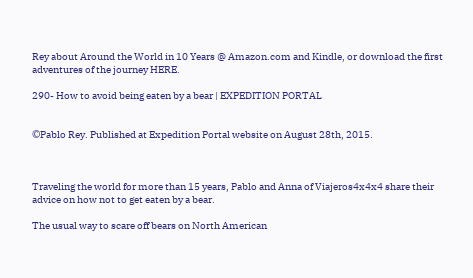Rey about Around the World in 10 Years @ Amazon.com and Kindle, or download the first adventures of the journey HERE.

290- How to avoid being eaten by a bear | EXPEDITION PORTAL


©Pablo Rey. Published at Expedition Portal website on August 28th, 2015.



Traveling the world for more than 15 years, Pablo and Anna of Viajeros4x4x4 share their advice on how not to get eaten by a bear.

The usual way to scare off bears on North American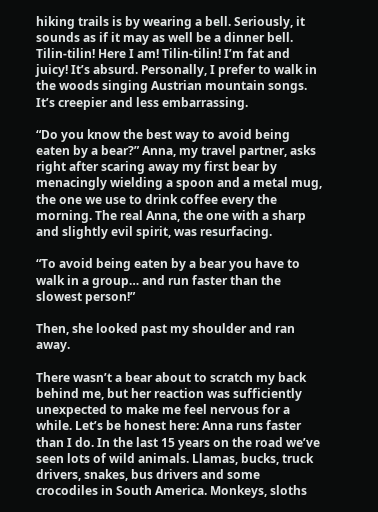hiking trails is by wearing a bell. Seriously, it sounds as if it may as well be a dinner bell. Tilin-tilin! Here I am! Tilin-tilin! I’m fat and juicy! It’s absurd. Personally, I prefer to walk in the woods singing Austrian mountain songs. It’s creepier and less embarrassing.

“Do you know the best way to avoid being eaten by a bear?” Anna, my travel partner, asks right after scaring away my first bear by menacingly wielding a spoon and a metal mug, the one we use to drink coffee every the morning. The real Anna, the one with a sharp and slightly evil spirit, was resurfacing.

“To avoid being eaten by a bear you have to walk in a group… and run faster than the slowest person!”

Then, she looked past my shoulder and ran away.

There wasn’t a bear about to scratch my back behind me, but her reaction was sufficiently unexpected to make me feel nervous for a while. Let’s be honest here: Anna runs faster than I do. In the last 15 years on the road we’ve seen lots of wild animals. Llamas, bucks, truck drivers, snakes, bus drivers and some crocodiles in South America. Monkeys, sloths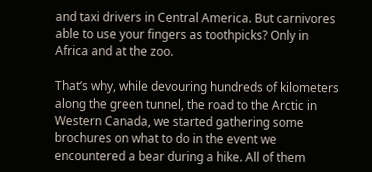and taxi drivers in Central America. But carnivores able to use your fingers as toothpicks? Only in Africa and at the zoo.

That’s why, while devouring hundreds of kilometers along the green tunnel, the road to the Arctic in Western Canada, we started gathering some brochures on what to do in the event we encountered a bear during a hike. All of them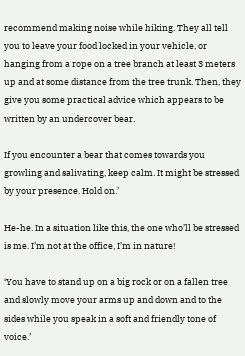recommend making noise while hiking. They all tell you to leave your food locked in your vehicle, or hanging from a rope on a tree branch at least 3 meters up and at some distance from the tree trunk. Then, they give you some practical advice which appears to be written by an undercover bear.

If you encounter a bear that comes towards you growling and salivating, keep calm. It might be stressed by your presence. Hold on.’

He-he. In a situation like this, the one who’ll be stressed is me. I’m not at the office, I’m in nature!

‘You have to stand up on a big rock or on a fallen tree and slowly move your arms up and down and to the sides while you speak in a soft and friendly tone of voice.’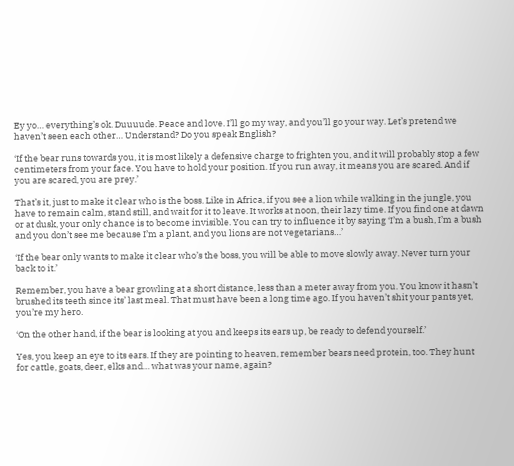Ey yo… everything’s ok. Duuuude. Peace and love. I’ll go my way, and you’ll go your way. Let’s pretend we haven’t seen each other… Understand? Do you speak English?

‘If the bear runs towards you, it is most likely a defensive charge to frighten you, and it will probably stop a few centimeters from your face. You have to hold your position. If you run away, it means you are scared. And if you are scared, you are prey.’

That’s it, just to make it clear who is the boss. Like in Africa, if you see a lion while walking in the jungle, you have to remain calm, stand still, and wait for it to leave. It works at noon, their lazy time. If you find one at dawn or at dusk, your only chance is to become invisible. You can try to influence it by saying ‘I’m a bush, I’m a bush and you don’t see me because I’m a plant, and you lions are not vegetarians…’

‘If the bear only wants to make it clear who’s the boss, you will be able to move slowly away. Never turn your back to it.’

Remember, you have a bear growling at a short distance, less than a meter away from you. You know it hasn’t brushed its teeth since its’ last meal. That must have been a long time ago. If you haven’t shit your pants yet, you’re my hero.

‘On the other hand, if the bear is looking at you and keeps its ears up, be ready to defend yourself.’

Yes, you keep an eye to its ears. If they are pointing to heaven, remember bears need protein, too. They hunt for cattle, goats, deer, elks and… what was your name, again?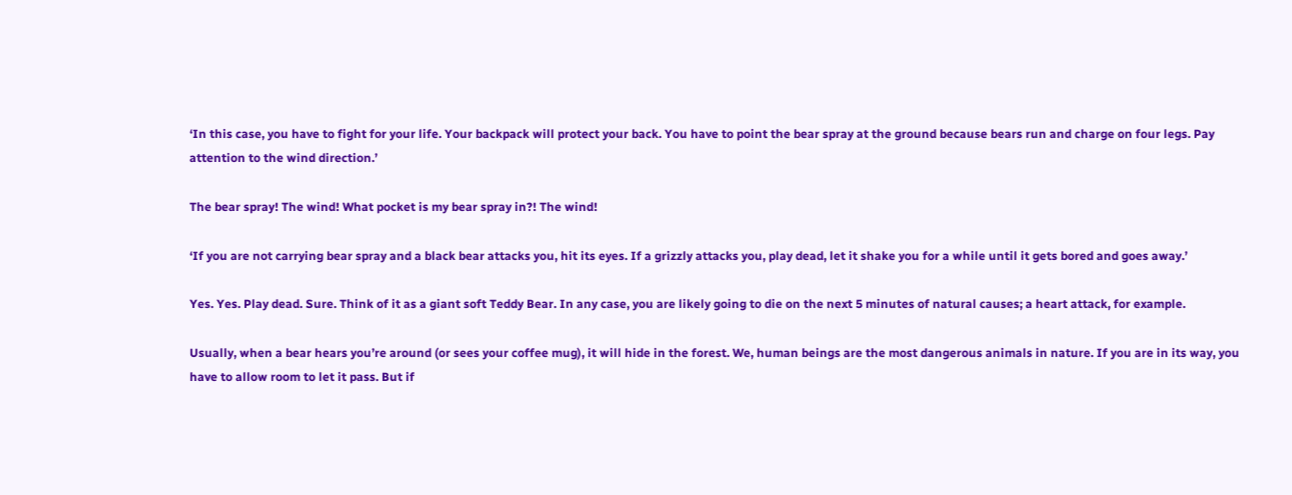‘In this case, you have to fight for your life. Your backpack will protect your back. You have to point the bear spray at the ground because bears run and charge on four legs. Pay attention to the wind direction.’

The bear spray! The wind! What pocket is my bear spray in?! The wind!

‘If you are not carrying bear spray and a black bear attacks you, hit its eyes. If a grizzly attacks you, play dead, let it shake you for a while until it gets bored and goes away.’

Yes. Yes. Play dead. Sure. Think of it as a giant soft Teddy Bear. In any case, you are likely going to die on the next 5 minutes of natural causes; a heart attack, for example.

Usually, when a bear hears you’re around (or sees your coffee mug), it will hide in the forest. We, human beings are the most dangerous animals in nature. If you are in its way, you have to allow room to let it pass. But if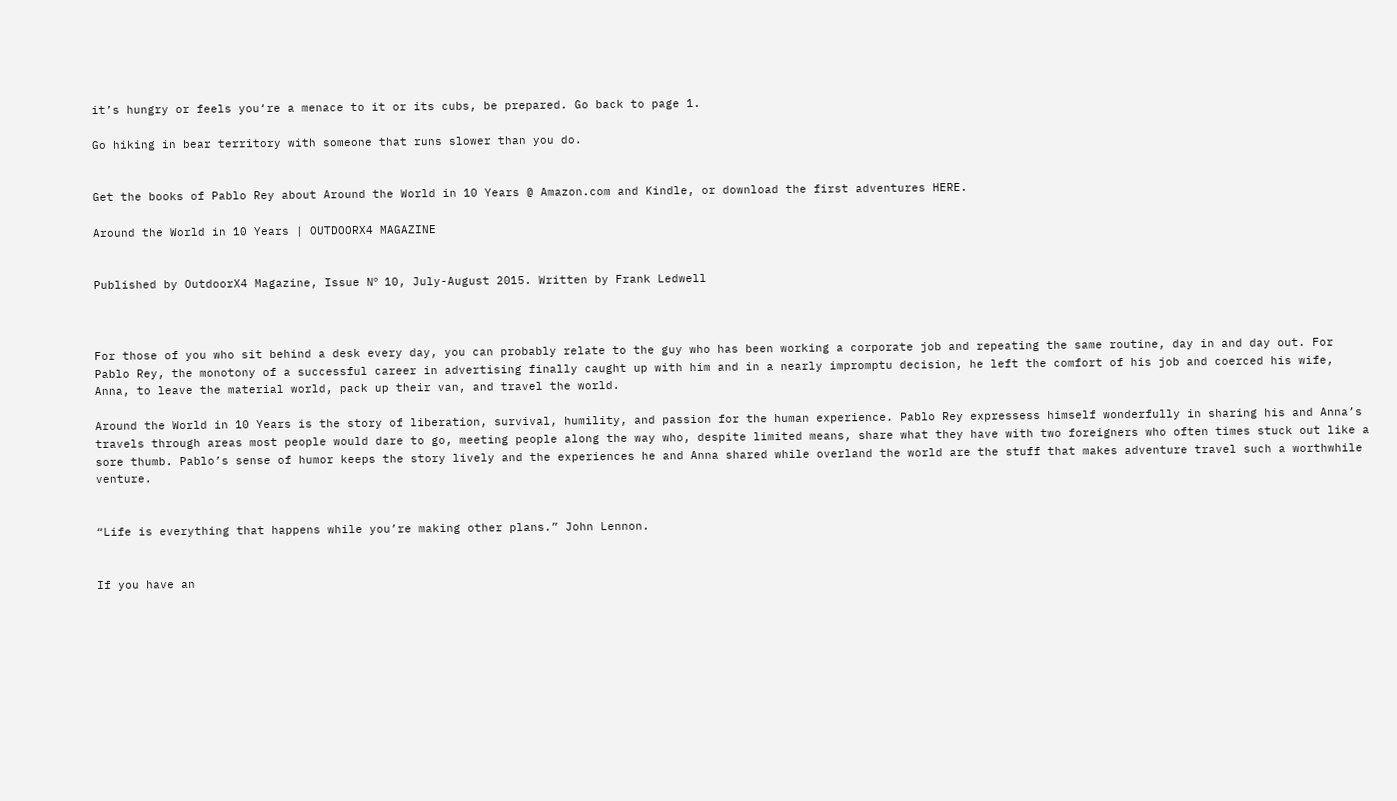it’s hungry or feels you‘re a menace to it or its cubs, be prepared. Go back to page 1.

Go hiking in bear territory with someone that runs slower than you do.


Get the books of Pablo Rey about Around the World in 10 Years @ Amazon.com and Kindle, or download the first adventures HERE.

Around the World in 10 Years | OUTDOORX4 MAGAZINE


Published by OutdoorX4 Magazine, Issue Nº 10, July-August 2015. Written by Frank Ledwell



For those of you who sit behind a desk every day, you can probably relate to the guy who has been working a corporate job and repeating the same routine, day in and day out. For Pablo Rey, the monotony of a successful career in advertising finally caught up with him and in a nearly impromptu decision, he left the comfort of his job and coerced his wife, Anna, to leave the material world, pack up their van, and travel the world.

Around the World in 10 Years is the story of liberation, survival, humility, and passion for the human experience. Pablo Rey expressess himself wonderfully in sharing his and Anna’s travels through areas most people would dare to go, meeting people along the way who, despite limited means, share what they have with two foreigners who often times stuck out like a sore thumb. Pablo’s sense of humor keeps the story lively and the experiences he and Anna shared while overland the world are the stuff that makes adventure travel such a worthwhile venture.


“Life is everything that happens while you’re making other plans.” John Lennon.


If you have an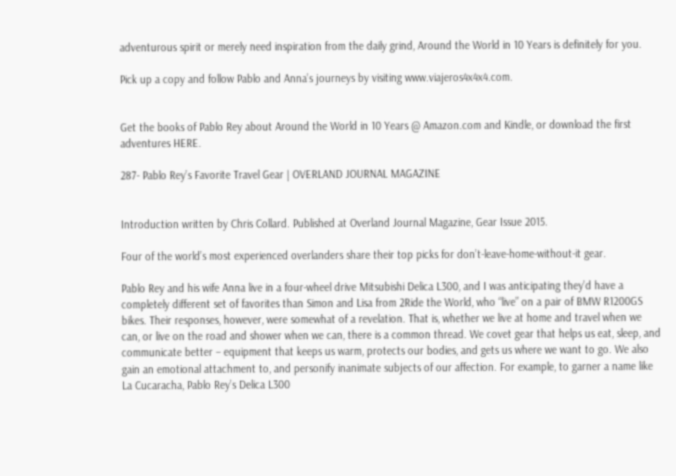adventurous spirit or merely need inspiration from the daily grind, Around the World in 10 Years is definitely for you.

Pick up a copy and follow Pablo and Anna’s journeys by visiting www.viajeros4x4x4.com.


Get the books of Pablo Rey about Around the World in 10 Years @ Amazon.com and Kindle, or download the first adventures HERE.

287- Pablo Rey’s Favorite Travel Gear | OVERLAND JOURNAL MAGAZINE


Introduction written by Chris Collard. Published at Overland Journal Magazine, Gear Issue 2015.

Four of the world’s most experienced overlanders share their top picks for don’t-leave-home-without-it gear.

Pablo Rey and his wife Anna live in a four-wheel drive Mitsubishi Delica L300, and I was anticipating they’d have a completely different set of favorites than Simon and Lisa from 2Ride the World, who “live” on a pair of BMW R1200GS bikes. Their responses, however, were somewhat of a revelation. That is, whether we live at home and travel when we can, or live on the road and shower when we can, there is a common thread. We covet gear that helps us eat, sleep, and communicate better – equipment that keeps us warm, protects our bodies, and gets us where we want to go. We also gain an emotional attachment to, and personify inanimate subjects of our affection. For example, to garner a name like La Cucaracha, Pablo Rey’s Delica L300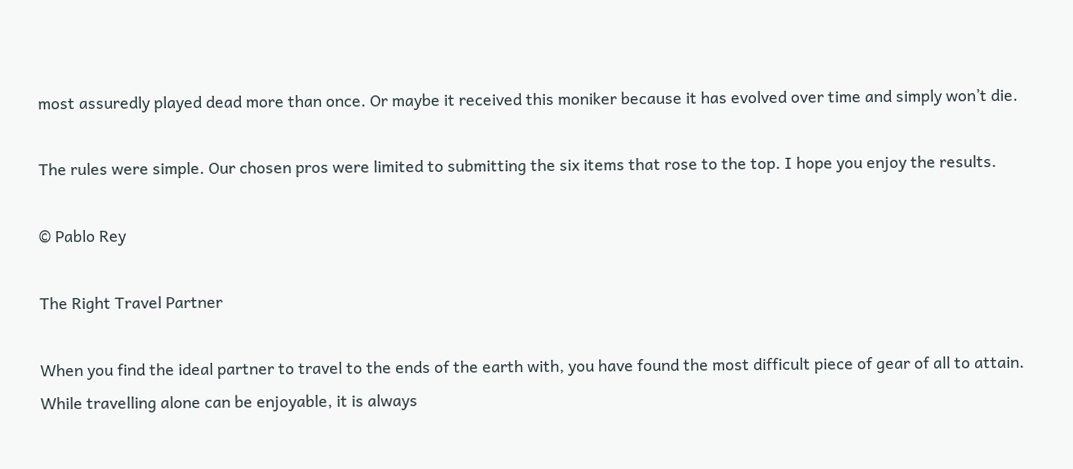most assuredly played dead more than once. Or maybe it received this moniker because it has evolved over time and simply won’t die.

The rules were simple. Our chosen pros were limited to submitting the six items that rose to the top. I hope you enjoy the results.

© Pablo Rey

The Right Travel Partner

When you find the ideal partner to travel to the ends of the earth with, you have found the most difficult piece of gear of all to attain. While travelling alone can be enjoyable, it is always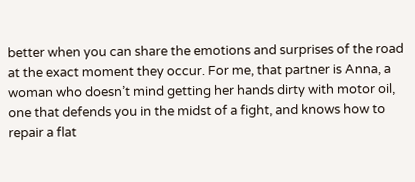better when you can share the emotions and surprises of the road at the exact moment they occur. For me, that partner is Anna, a woman who doesn’t mind getting her hands dirty with motor oil, one that defends you in the midst of a fight, and knows how to repair a flat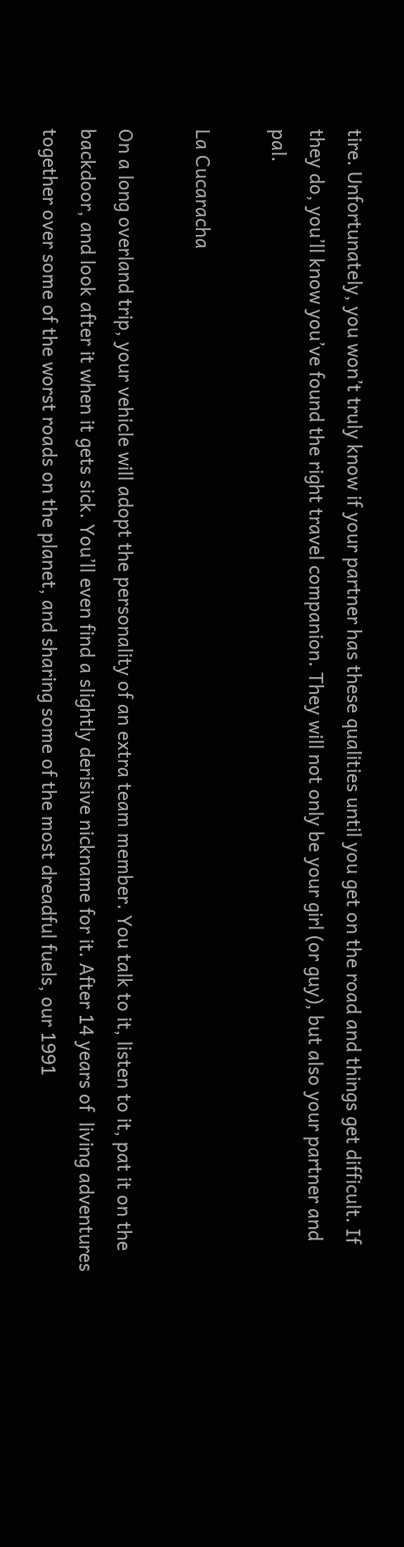tire. Unfortunately, you won’t truly know if your partner has these qualities until you get on the road and things get difficult. If they do, you’ll know you’ve found the right travel companion. They will not only be your girl (or guy), but also your partner and pal.

La Cucaracha

On a long overland trip, your vehicle will adopt the personality of an extra team member. You talk to it, listen to it, pat it on the backdoor, and look after it when it gets sick. You’ll even find a slightly derisive nickname for it. After 14 years of  living adventures together over some of the worst roads on the planet, and sharing some of the most dreadful fuels, our 1991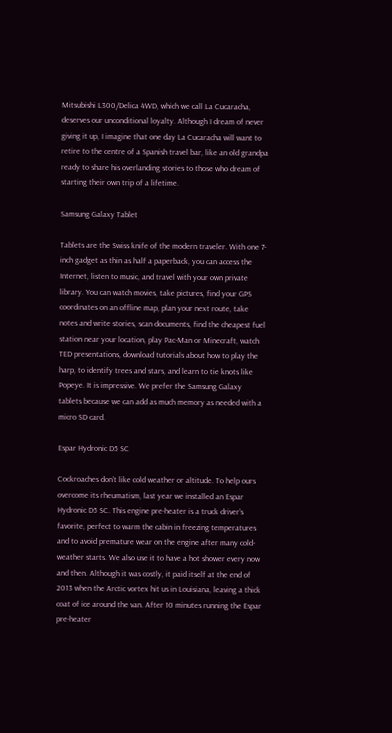Mitsubishi L300/Delica 4WD, which we call La Cucaracha, deserves our unconditional loyalty. Although I dream of never giving it up, I imagine that one day La Cucaracha will want to retire to the centre of a Spanish travel bar, like an old grandpa ready to share his overlanding stories to those who dream of starting their own trip of a lifetime.

Samsung Galaxy Tablet

Tablets are the Swiss knife of the modern traveler. With one 7-inch gadget as thin as half a paperback, you can access the Internet, listen to music, and travel with your own private library. You can watch movies, take pictures, find your GPS coordinates on an offline map, plan your next route, take notes and write stories, scan documents, find the cheapest fuel station near your location, play Pac-Man or Minecraft, watch TED presentations, download tutorials about how to play the harp, to identify trees and stars, and learn to tie knots like Popeye. It is impressive. We prefer the Samsung Galaxy tablets because we can add as much memory as needed with a micro SD card.

Espar Hydronic D5 SC

Cockroaches don’t like cold weather or altitude. To help ours overcome its rheumatism, last year we installed an Espar Hydronic D5 SC. This engine pre-heater is a truck driver’s favorite, perfect to warm the cabin in freezing temperatures and to avoid premature wear on the engine after many cold-weather starts. We also use it to have a hot shower every now and then. Although it was costly, it paid itself at the end of 2013 when the Arctic vortex hit us in Louisiana, leaving a thick coat of ice around the van. After 10 minutes running the Espar pre-heater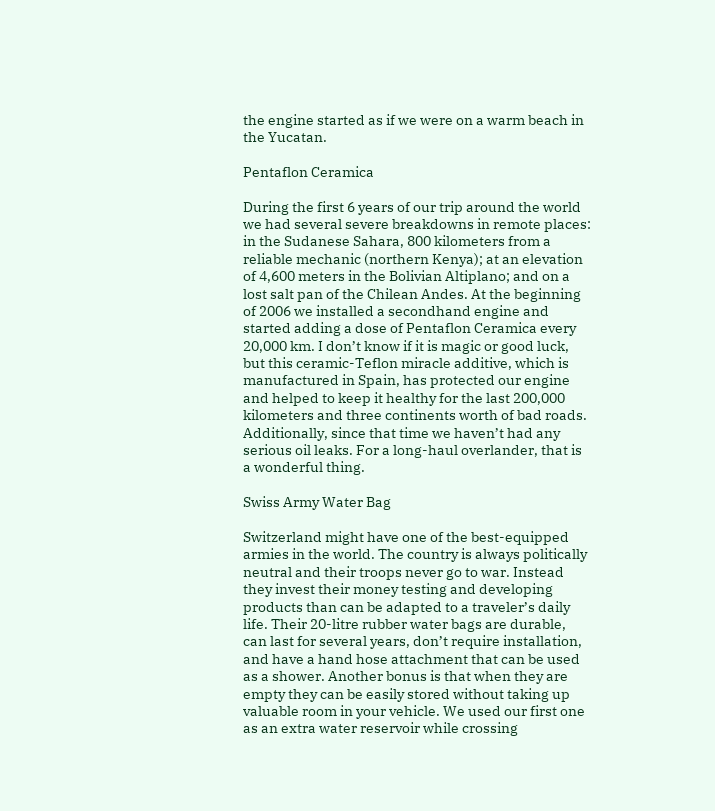the engine started as if we were on a warm beach in the Yucatan.

Pentaflon Ceramica

During the first 6 years of our trip around the world we had several severe breakdowns in remote places: in the Sudanese Sahara, 800 kilometers from a reliable mechanic (northern Kenya); at an elevation of 4,600 meters in the Bolivian Altiplano; and on a lost salt pan of the Chilean Andes. At the beginning of 2006 we installed a secondhand engine and started adding a dose of Pentaflon Ceramica every 20,000 km. I don’t know if it is magic or good luck, but this ceramic-Teflon miracle additive, which is manufactured in Spain, has protected our engine and helped to keep it healthy for the last 200,000 kilometers and three continents worth of bad roads. Additionally, since that time we haven’t had any serious oil leaks. For a long-haul overlander, that is a wonderful thing.

Swiss Army Water Bag

Switzerland might have one of the best-equipped armies in the world. The country is always politically neutral and their troops never go to war. Instead they invest their money testing and developing products than can be adapted to a traveler’s daily life. Their 20-litre rubber water bags are durable, can last for several years, don’t require installation, and have a hand hose attachment that can be used as a shower. Another bonus is that when they are empty they can be easily stored without taking up valuable room in your vehicle. We used our first one as an extra water reservoir while crossing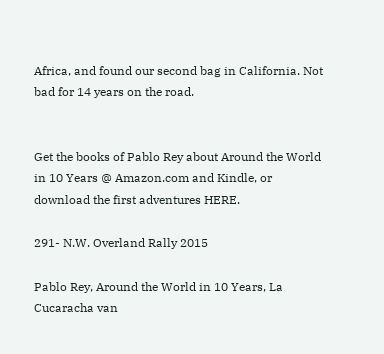Africa, and found our second bag in California. Not bad for 14 years on the road.


Get the books of Pablo Rey about Around the World in 10 Years @ Amazon.com and Kindle, or download the first adventures HERE.

291- N.W. Overland Rally 2015

Pablo Rey, Around the World in 10 Years, La Cucaracha van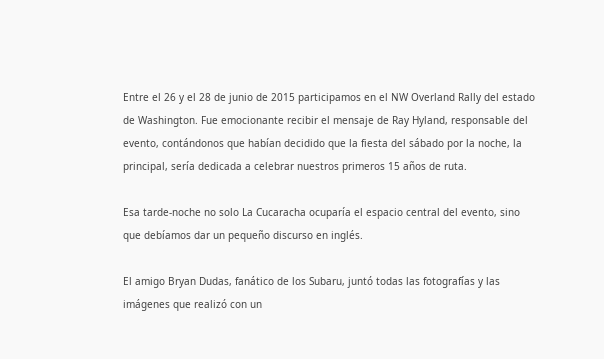Entre el 26 y el 28 de junio de 2015 participamos en el NW Overland Rally del estado de Washington. Fue emocionante recibir el mensaje de Ray Hyland, responsable del evento, contándonos que habían decidido que la fiesta del sábado por la noche, la principal, sería dedicada a celebrar nuestros primeros 15 años de ruta.

Esa tarde-noche no solo La Cucaracha ocuparía el espacio central del evento, sino que debíamos dar un pequeño discurso en inglés.

El amigo Bryan Dudas, fanático de los Subaru, juntó todas las fotografías y las imágenes que realizó con un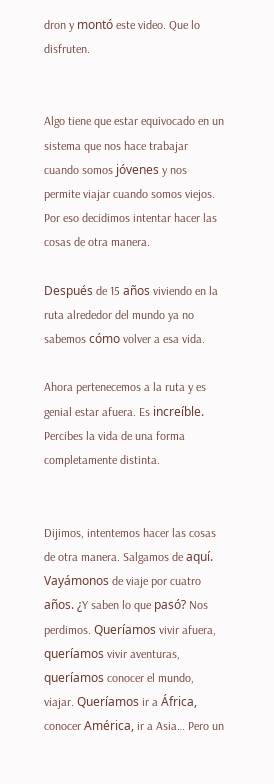dron y montó este video. Que lo disfruten.


Algo tiene que estar equivocado en un sistema que nos hace trabajar cuando somos jóvenes y nos permite viajar cuando somos viejos. Por eso decidimos intentar hacer las cosas de otra manera.

Después de 15 años viviendo en la ruta alrededor del mundo ya no sabemos cómo volver a esa vida.

Ahora pertenecemos a la ruta y es genial estar afuera. Es increíble. Percibes la vida de una forma completamente distinta.


Dijimos, intentemos hacer las cosas de otra manera. Salgamos de aquí. Vayámonos de viaje por cuatro años. ¿Y saben lo que pasó? Nos perdimos. Queríamos vivir afuera, queríamos vivir aventuras, queríamos conocer el mundo, viajar. Queríamos ir a África, conocer América, ir a Asia… Pero un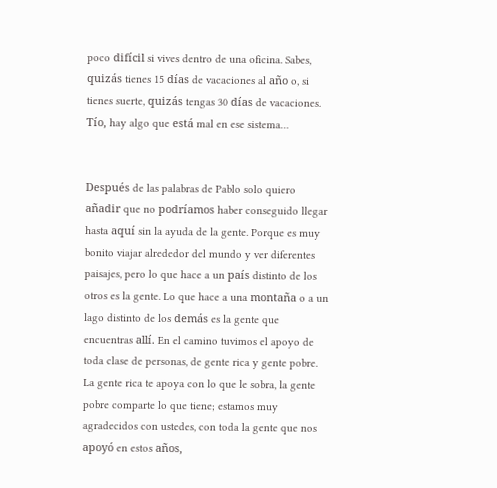poco difícil si vives dentro de una oficina. Sabes, quizás tienes 15 días de vacaciones al año o, si tienes suerte, quizás tengas 30 días de vacaciones. Tío, hay algo que está mal en ese sistema…


Después de las palabras de Pablo solo quiero añadir que no podríamos haber conseguido llegar hasta aquí sin la ayuda de la gente. Porque es muy bonito viajar alrededor del mundo y ver diferentes paisajes, pero lo que hace a un país distinto de los otros es la gente. Lo que hace a una montaña o a un lago distinto de los demás es la gente que encuentras allí. En el camino tuvimos el apoyo de toda clase de personas, de gente rica y gente pobre. La gente rica te apoya con lo que le sobra, la gente pobre comparte lo que tiene; estamos muy agradecidos con ustedes, con toda la gente que nos apoyó en estos años,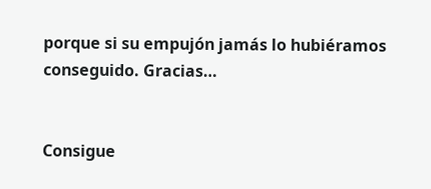porque si su empujón jamás lo hubiéramos conseguido. Gracias…


Consigue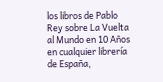los libros de Pablo Rey sobre La Vuelta al Mundo en 10 Años en cualquier librería de España,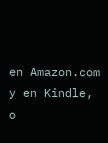en Amazon.com y en Kindle, o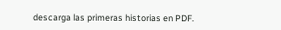descarga las primeras historias en PDF.